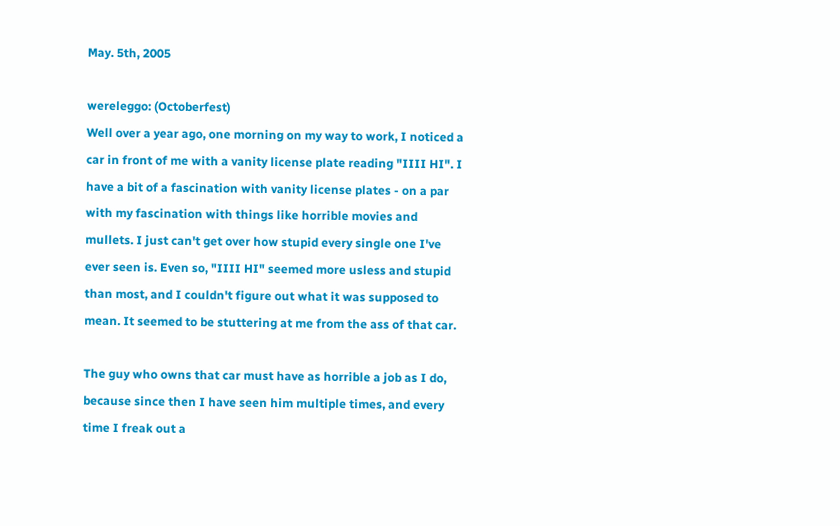May. 5th, 2005

wereleggo: (Octoberfest)
Well over a year ago, one morning on my way to work, I noticed a car in front of me with a vanity license plate reading "IIII HI". I have a bit of a fascination with vanity license plates - on a par with my fascination with things like horrible movies and mullets. I just can't get over how stupid every single one I've ever seen is. Even so, "IIII HI" seemed more usless and stupid than most, and I couldn't figure out what it was supposed to mean. It seemed to be stuttering at me from the ass of that car.

The guy who owns that car must have as horrible a job as I do, because since then I have seen him multiple times, and every time I freak out a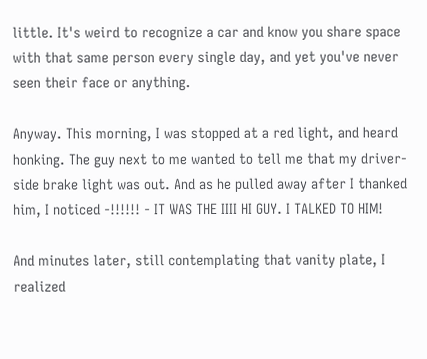little. It's weird to recognize a car and know you share space with that same person every single day, and yet you've never seen their face or anything.

Anyway. This morning, I was stopped at a red light, and heard honking. The guy next to me wanted to tell me that my driver-side brake light was out. And as he pulled away after I thanked him, I noticed -!!!!!! - IT WAS THE IIII HI GUY. I TALKED TO HIM!

And minutes later, still contemplating that vanity plate, I realized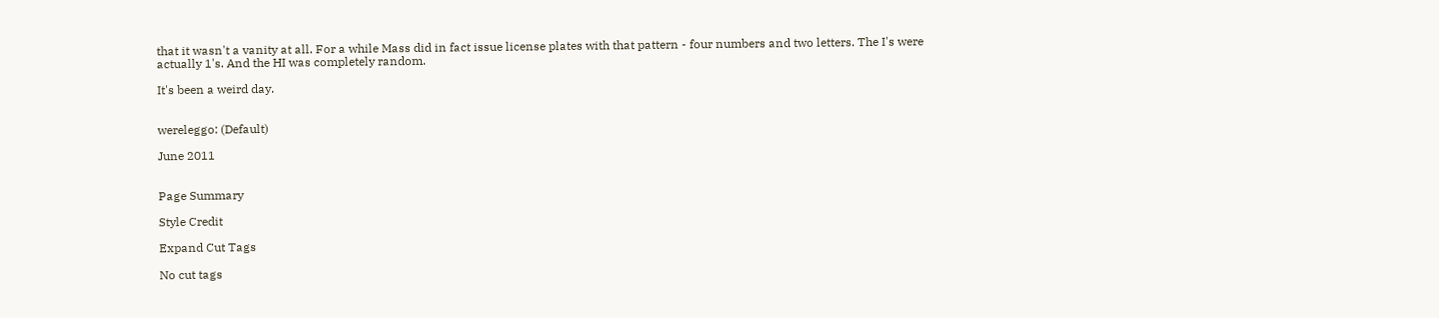that it wasn't a vanity at all. For a while Mass did in fact issue license plates with that pattern - four numbers and two letters. The I's were actually 1's. And the HI was completely random.

It's been a weird day.


wereleggo: (Default)

June 2011


Page Summary

Style Credit

Expand Cut Tags

No cut tags